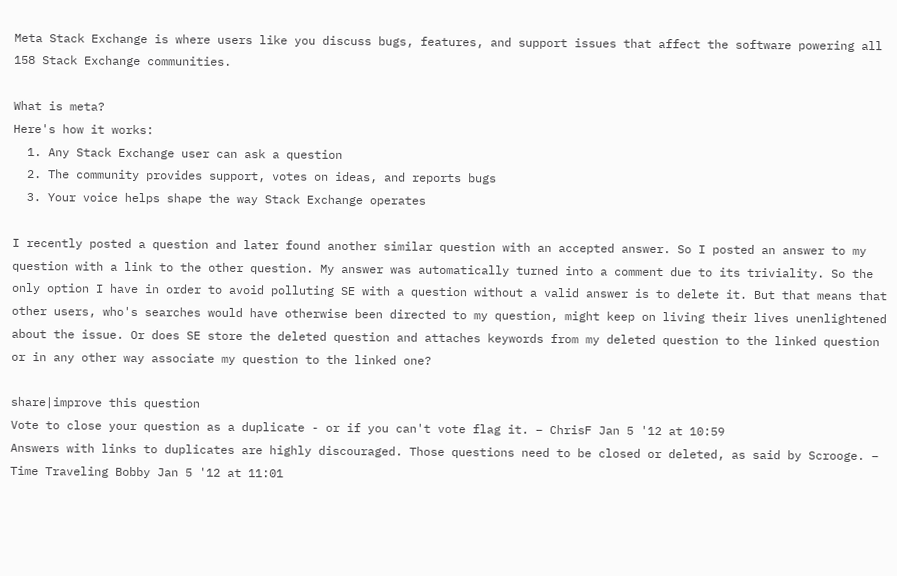Meta Stack Exchange is where users like you discuss bugs, features, and support issues that affect the software powering all 158 Stack Exchange communities.

What is meta?
Here's how it works:
  1. Any Stack Exchange user can ask a question
  2. The community provides support, votes on ideas, and reports bugs
  3. Your voice helps shape the way Stack Exchange operates

I recently posted a question and later found another similar question with an accepted answer. So I posted an answer to my question with a link to the other question. My answer was automatically turned into a comment due to its triviality. So the only option I have in order to avoid polluting SE with a question without a valid answer is to delete it. But that means that other users, who's searches would have otherwise been directed to my question, might keep on living their lives unenlightened about the issue. Or does SE store the deleted question and attaches keywords from my deleted question to the linked question or in any other way associate my question to the linked one?

share|improve this question
Vote to close your question as a duplicate - or if you can't vote flag it. – ChrisF Jan 5 '12 at 10:59
Answers with links to duplicates are highly discouraged. Those questions need to be closed or deleted, as said by Scrooge. – Time Traveling Bobby Jan 5 '12 at 11:01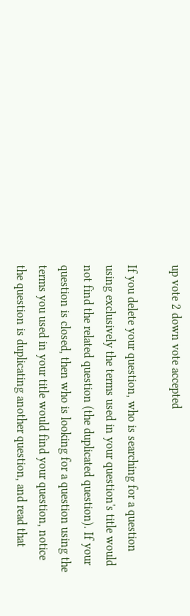up vote 2 down vote accepted

If you delete your question, who is searching for a question using exclusively the terms used in your question's title would not find the related question (the duplicated question). If your question is closed, then who is looking for a question using the terms you used in your title would find your question, notice the question is duplicating another question, and read that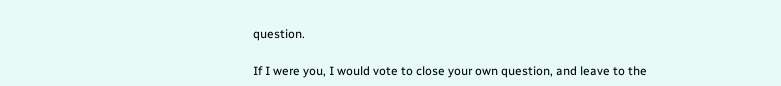question.

If I were you, I would vote to close your own question, and leave to the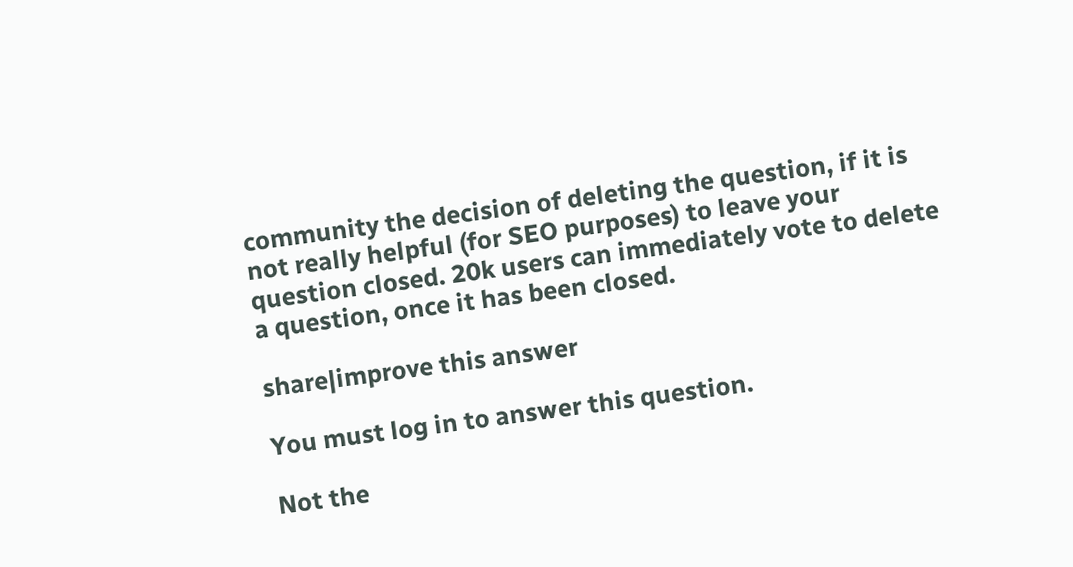community the decision of deleting the question, if it is not really helpful (for SEO purposes) to leave your question closed. 20k users can immediately vote to delete a question, once it has been closed.

share|improve this answer

You must log in to answer this question.

Not the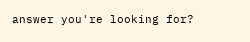answer you're looking for?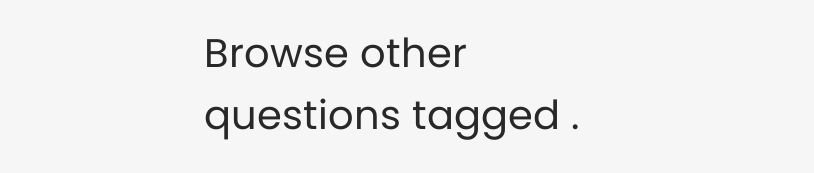Browse other questions tagged .